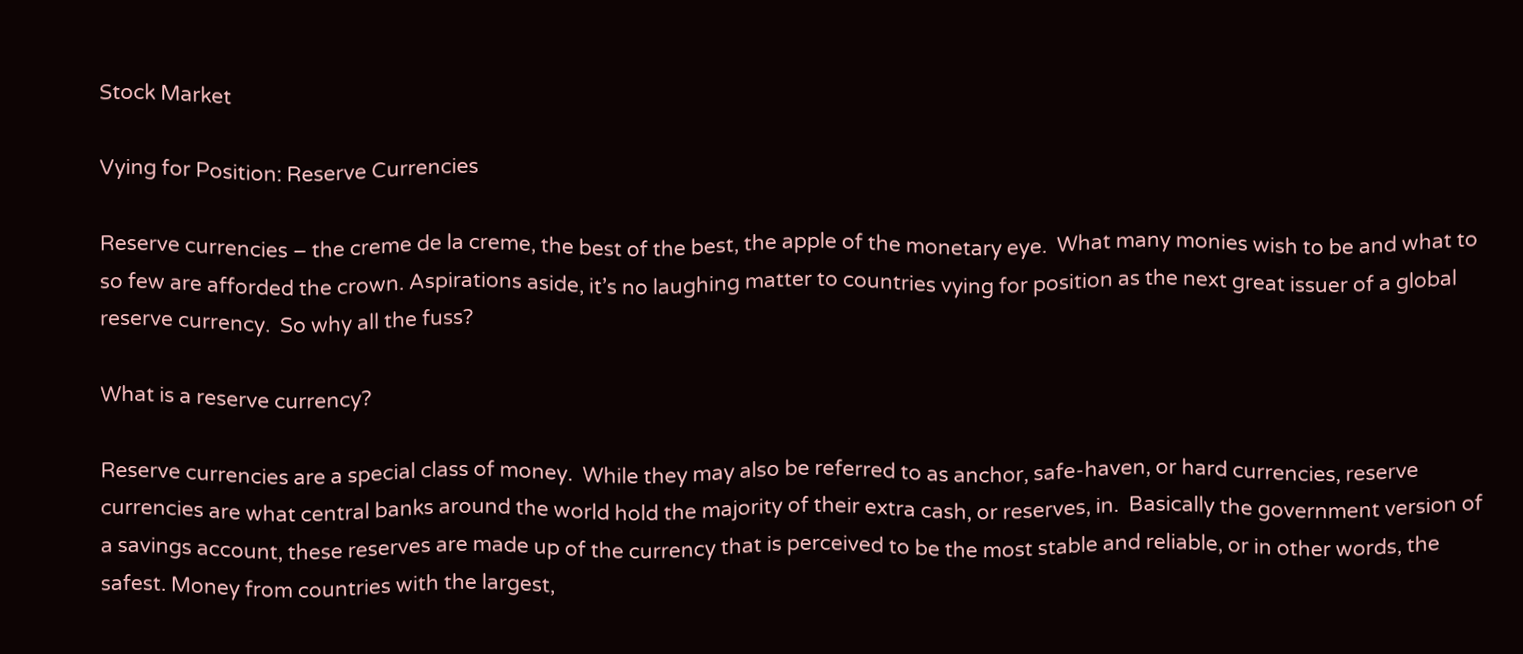Stock Market

Vying for Position: Reserve Currencies

Reserve currencies – the creme de la creme, the best of the best, the apple of the monetary eye.  What many monies wish to be and what to so few are afforded the crown. Aspirations aside, it’s no laughing matter to countries vying for position as the next great issuer of a global reserve currency.  So why all the fuss?

What is a reserve currency?

Reserve currencies are a special class of money.  While they may also be referred to as anchor, safe-haven, or hard currencies, reserve currencies are what central banks around the world hold the majority of their extra cash, or reserves, in.  Basically the government version of a savings account, these reserves are made up of the currency that is perceived to be the most stable and reliable, or in other words, the safest. Money from countries with the largest,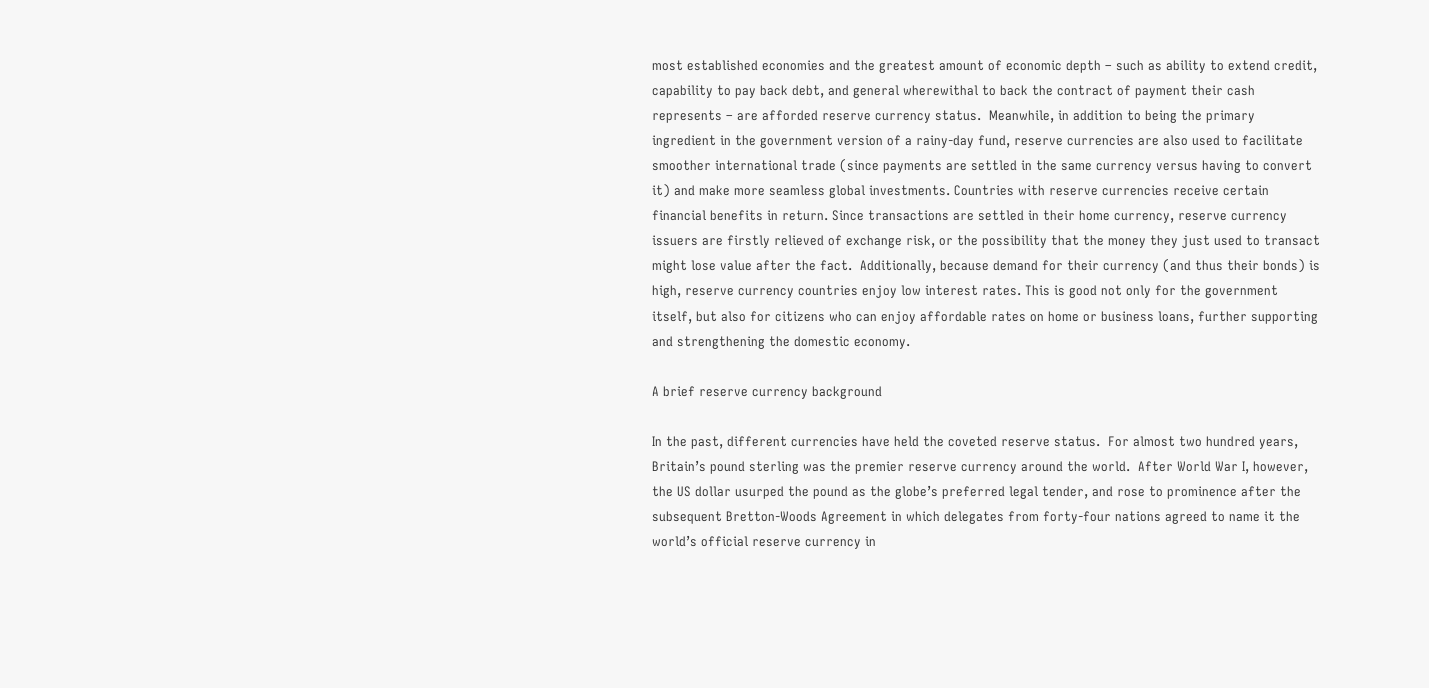most established economies and the greatest amount of economic depth – such as ability to extend credit, capability to pay back debt, and general wherewithal to back the contract of payment their cash represents – are afforded reserve currency status.  Meanwhile, in addition to being the primary ingredient in the government version of a rainy-day fund, reserve currencies are also used to facilitate smoother international trade (since payments are settled in the same currency versus having to convert it) and make more seamless global investments. Countries with reserve currencies receive certain financial benefits in return. Since transactions are settled in their home currency, reserve currency issuers are firstly relieved of exchange risk, or the possibility that the money they just used to transact might lose value after the fact.  Additionally, because demand for their currency (and thus their bonds) is high, reserve currency countries enjoy low interest rates. This is good not only for the government itself, but also for citizens who can enjoy affordable rates on home or business loans, further supporting and strengthening the domestic economy.

A brief reserve currency background

In the past, different currencies have held the coveted reserve status.  For almost two hundred years, Britain’s pound sterling was the premier reserve currency around the world.  After World War I, however, the US dollar usurped the pound as the globe’s preferred legal tender, and rose to prominence after the subsequent Bretton-Woods Agreement in which delegates from forty-four nations agreed to name it the world’s official reserve currency in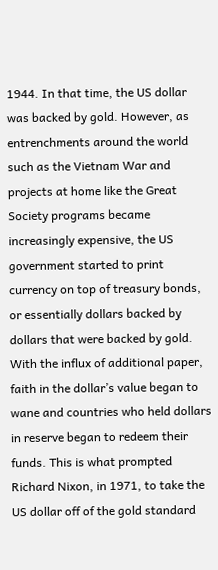1944. In that time, the US dollar was backed by gold. However, as entrenchments around the world such as the Vietnam War and projects at home like the Great Society programs became increasingly expensive, the US government started to print currency on top of treasury bonds, or essentially dollars backed by dollars that were backed by gold.  With the influx of additional paper, faith in the dollar’s value began to wane and countries who held dollars in reserve began to redeem their funds. This is what prompted Richard Nixon, in 1971, to take the US dollar off of the gold standard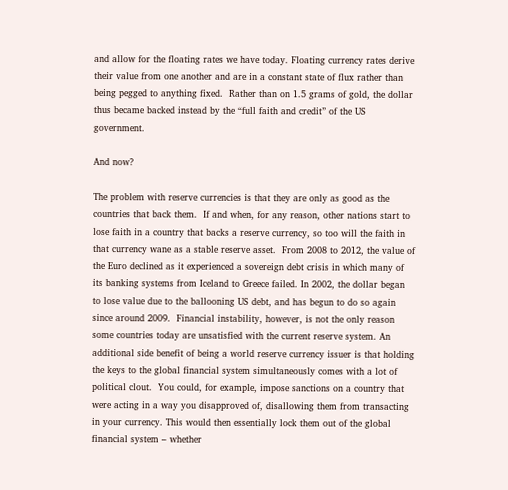and allow for the floating rates we have today. Floating currency rates derive their value from one another and are in a constant state of flux rather than being pegged to anything fixed.  Rather than on 1.5 grams of gold, the dollar thus became backed instead by the “full faith and credit” of the US government.

And now?

The problem with reserve currencies is that they are only as good as the countries that back them.  If and when, for any reason, other nations start to lose faith in a country that backs a reserve currency, so too will the faith in that currency wane as a stable reserve asset.  From 2008 to 2012, the value of the Euro declined as it experienced a sovereign debt crisis in which many of its banking systems from Iceland to Greece failed. In 2002, the dollar began to lose value due to the ballooning US debt, and has begun to do so again since around 2009.  Financial instability, however, is not the only reason some countries today are unsatisfied with the current reserve system. An additional side benefit of being a world reserve currency issuer is that holding the keys to the global financial system simultaneously comes with a lot of political clout.  You could, for example, impose sanctions on a country that were acting in a way you disapproved of, disallowing them from transacting in your currency. This would then essentially lock them out of the global financial system – whether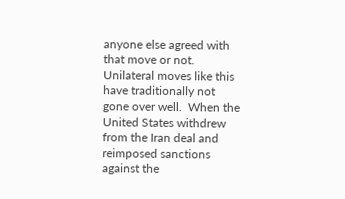anyone else agreed with that move or not. Unilateral moves like this have traditionally not gone over well.  When the United States withdrew from the Iran deal and reimposed sanctions against the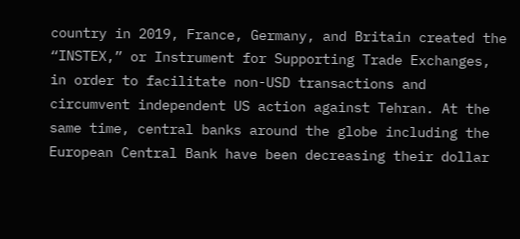country in 2019, France, Germany, and Britain created the “INSTEX,” or Instrument for Supporting Trade Exchanges, in order to facilitate non-USD transactions and circumvent independent US action against Tehran. At the same time, central banks around the globe including the European Central Bank have been decreasing their dollar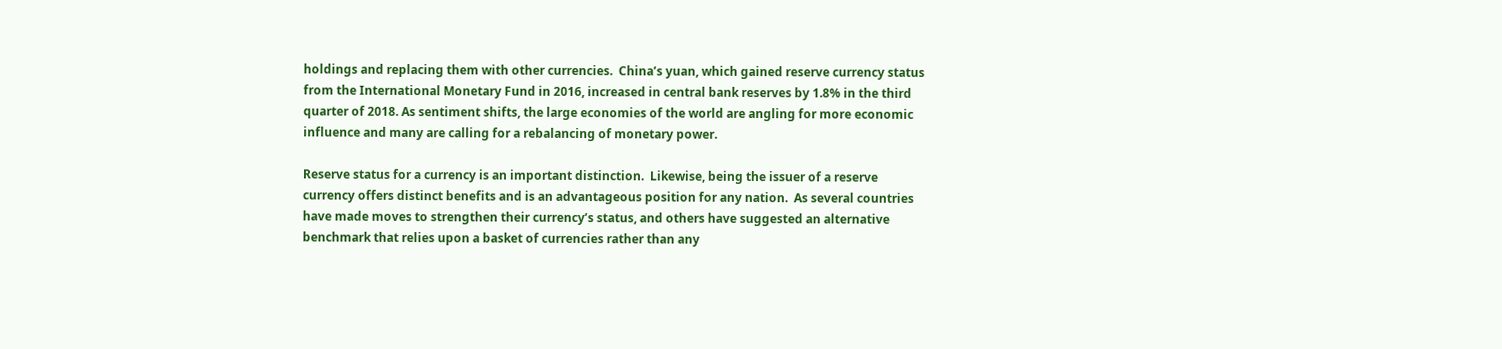holdings and replacing them with other currencies.  China’s yuan, which gained reserve currency status from the International Monetary Fund in 2016, increased in central bank reserves by 1.8% in the third quarter of 2018. As sentiment shifts, the large economies of the world are angling for more economic influence and many are calling for a rebalancing of monetary power.

Reserve status for a currency is an important distinction.  Likewise, being the issuer of a reserve currency offers distinct benefits and is an advantageous position for any nation.  As several countries have made moves to strengthen their currency’s status, and others have suggested an alternative benchmark that relies upon a basket of currencies rather than any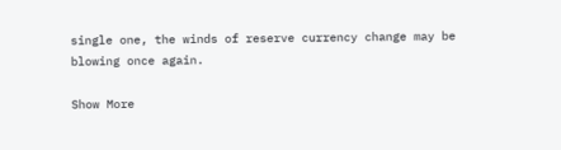single one, the winds of reserve currency change may be blowing once again.

Show More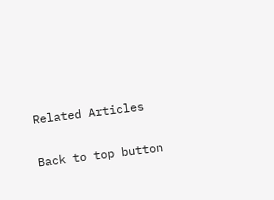Related Articles

Back to top button